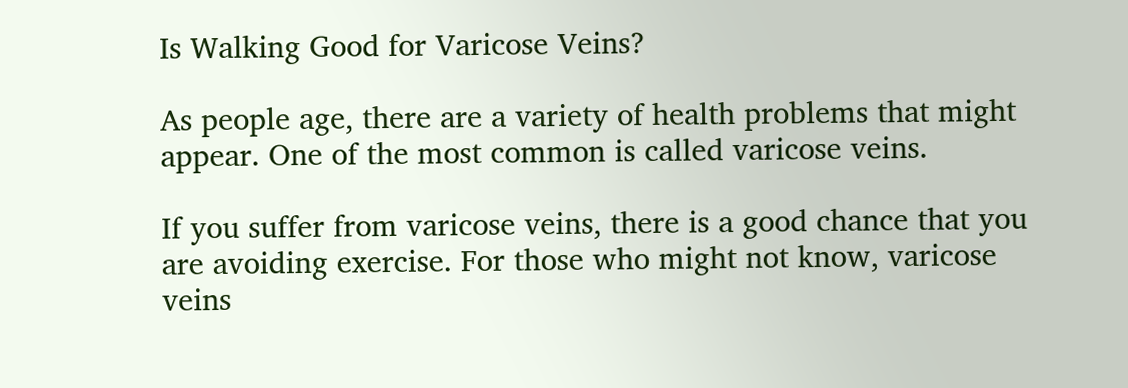Is Walking Good for Varicose Veins?

As people age, there are a variety of health problems that might appear. One of the most common is called varicose veins.

If you suffer from varicose veins, there is a good chance that you are avoiding exercise. For those who might not know, varicose veins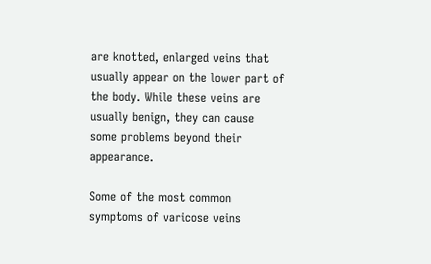are knotted, enlarged veins that usually appear on the lower part of the body. While these veins are usually benign, they can cause some problems beyond their appearance.

Some of the most common symptoms of varicose veins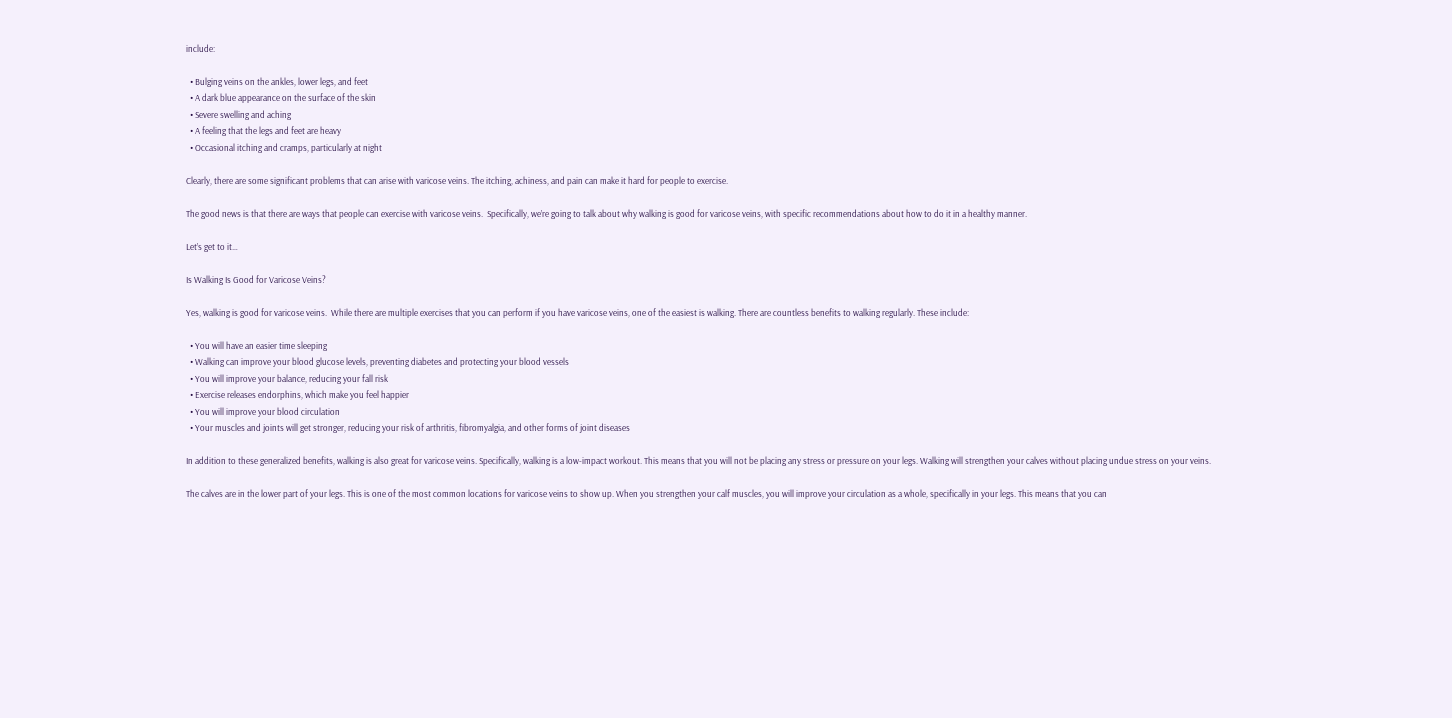include:

  • Bulging veins on the ankles, lower legs, and feet
  • A dark blue appearance on the surface of the skin
  • Severe swelling and aching
  • A feeling that the legs and feet are heavy
  • Occasional itching and cramps, particularly at night

Clearly, there are some significant problems that can arise with varicose veins. The itching, achiness, and pain can make it hard for people to exercise.

The good news is that there are ways that people can exercise with varicose veins.  Specifically, we’re going to talk about why walking is good for varicose veins, with specific recommendations about how to do it in a healthy manner.

Let’s get to it…

Is Walking Is Good for Varicose Veins?

Yes, walking is good for varicose veins.  While there are multiple exercises that you can perform if you have varicose veins, one of the easiest is walking. There are countless benefits to walking regularly. These include:

  • You will have an easier time sleeping
  • Walking can improve your blood glucose levels, preventing diabetes and protecting your blood vessels
  • You will improve your balance, reducing your fall risk
  • Exercise releases endorphins, which make you feel happier
  • You will improve your blood circulation
  • Your muscles and joints will get stronger, reducing your risk of arthritis, fibromyalgia, and other forms of joint diseases

In addition to these generalized benefits, walking is also great for varicose veins. Specifically, walking is a low-impact workout. This means that you will not be placing any stress or pressure on your legs. Walking will strengthen your calves without placing undue stress on your veins.

The calves are in the lower part of your legs. This is one of the most common locations for varicose veins to show up. When you strengthen your calf muscles, you will improve your circulation as a whole, specifically in your legs. This means that you can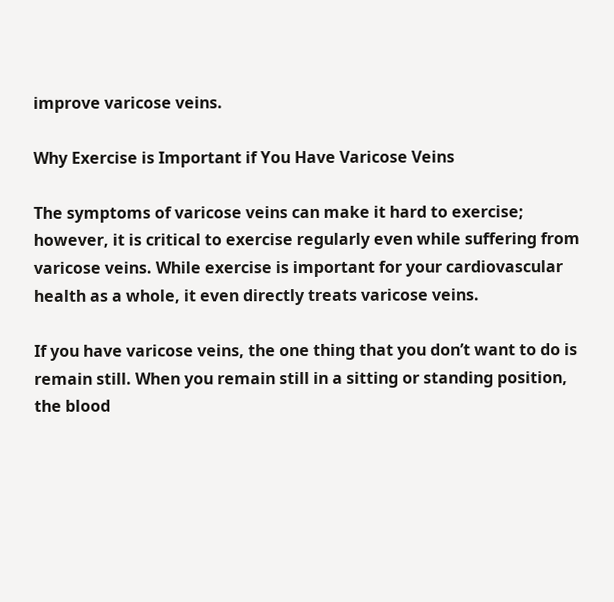improve varicose veins.

Why Exercise is Important if You Have Varicose Veins

The symptoms of varicose veins can make it hard to exercise; however, it is critical to exercise regularly even while suffering from varicose veins. While exercise is important for your cardiovascular health as a whole, it even directly treats varicose veins.

If you have varicose veins, the one thing that you don’t want to do is remain still. When you remain still in a sitting or standing position, the blood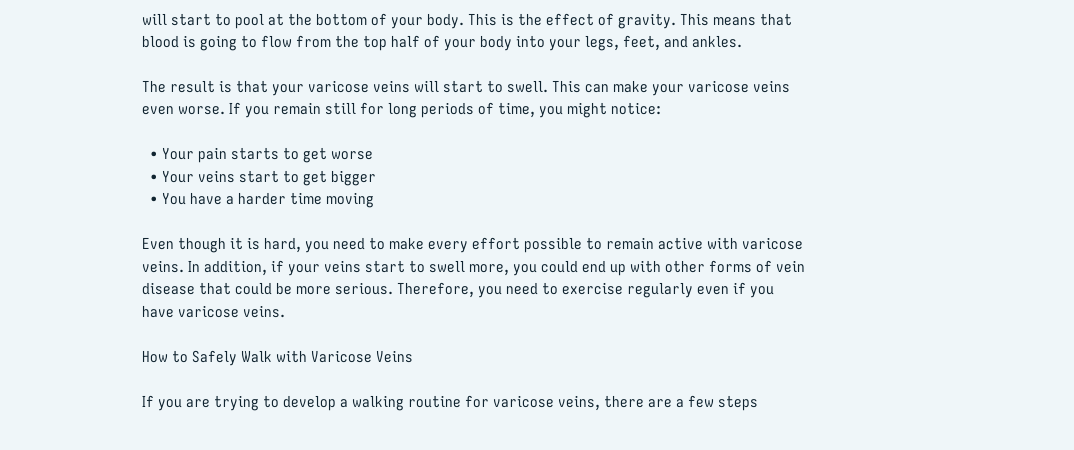will start to pool at the bottom of your body. This is the effect of gravity. This means that blood is going to flow from the top half of your body into your legs, feet, and ankles.

The result is that your varicose veins will start to swell. This can make your varicose veins even worse. If you remain still for long periods of time, you might notice:

  • Your pain starts to get worse
  • Your veins start to get bigger
  • You have a harder time moving

Even though it is hard, you need to make every effort possible to remain active with varicose veins. In addition, if your veins start to swell more, you could end up with other forms of vein disease that could be more serious. Therefore, you need to exercise regularly even if you have varicose veins.

How to Safely Walk with Varicose Veins

If you are trying to develop a walking routine for varicose veins, there are a few steps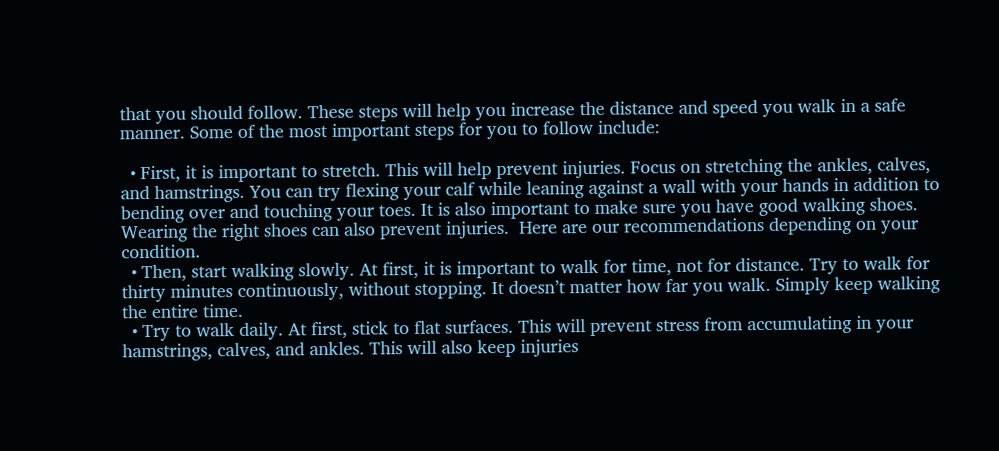that you should follow. These steps will help you increase the distance and speed you walk in a safe manner. Some of the most important steps for you to follow include:

  • First, it is important to stretch. This will help prevent injuries. Focus on stretching the ankles, calves, and hamstrings. You can try flexing your calf while leaning against a wall with your hands in addition to bending over and touching your toes. It is also important to make sure you have good walking shoes. Wearing the right shoes can also prevent injuries.  Here are our recommendations depending on your condition.
  • Then, start walking slowly. At first, it is important to walk for time, not for distance. Try to walk for thirty minutes continuously, without stopping. It doesn’t matter how far you walk. Simply keep walking the entire time.
  • Try to walk daily. At first, stick to flat surfaces. This will prevent stress from accumulating in your hamstrings, calves, and ankles. This will also keep injuries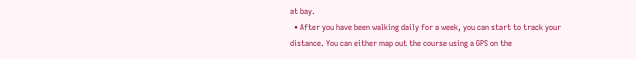at bay.
  • After you have been walking daily for a week, you can start to track your distance. You can either map out the course using a GPS on the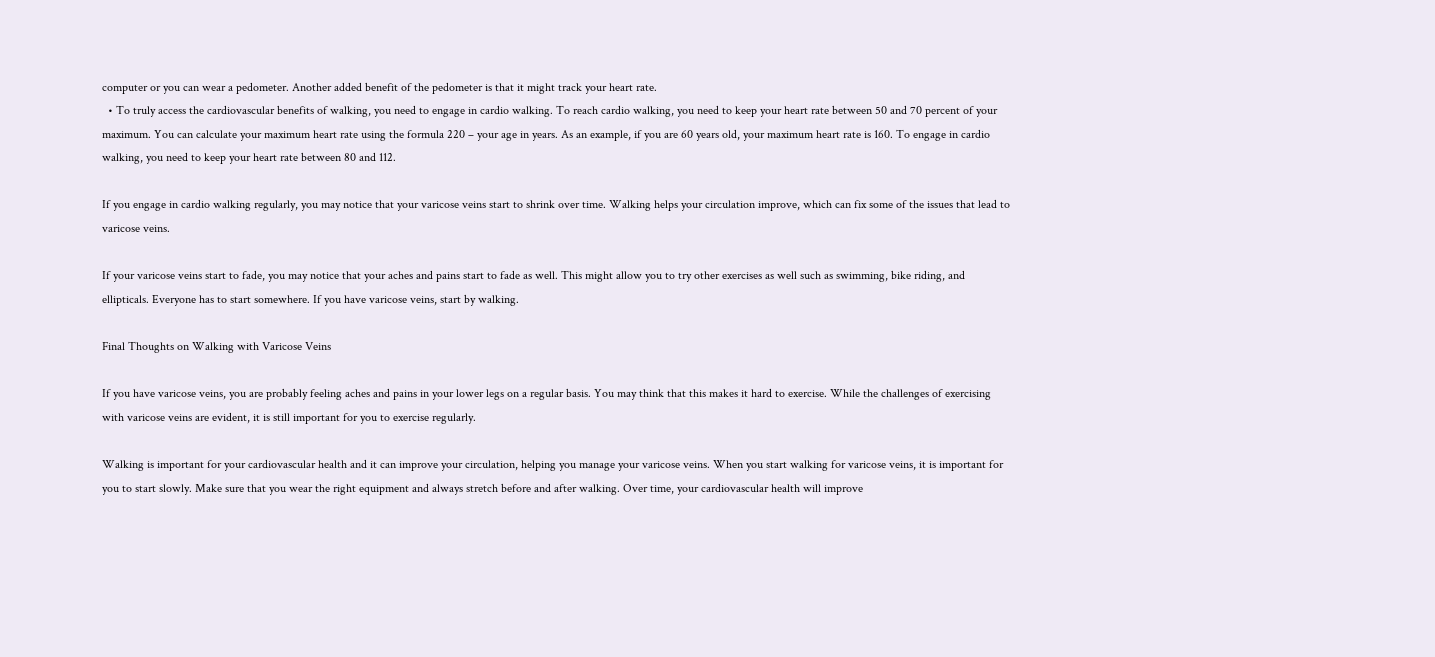computer or you can wear a pedometer. Another added benefit of the pedometer is that it might track your heart rate.
  • To truly access the cardiovascular benefits of walking, you need to engage in cardio walking. To reach cardio walking, you need to keep your heart rate between 50 and 70 percent of your maximum. You can calculate your maximum heart rate using the formula 220 – your age in years. As an example, if you are 60 years old, your maximum heart rate is 160. To engage in cardio walking, you need to keep your heart rate between 80 and 112.

If you engage in cardio walking regularly, you may notice that your varicose veins start to shrink over time. Walking helps your circulation improve, which can fix some of the issues that lead to varicose veins.

If your varicose veins start to fade, you may notice that your aches and pains start to fade as well. This might allow you to try other exercises as well such as swimming, bike riding, and ellipticals. Everyone has to start somewhere. If you have varicose veins, start by walking.

Final Thoughts on Walking with Varicose Veins

If you have varicose veins, you are probably feeling aches and pains in your lower legs on a regular basis. You may think that this makes it hard to exercise. While the challenges of exercising with varicose veins are evident, it is still important for you to exercise regularly.

Walking is important for your cardiovascular health and it can improve your circulation, helping you manage your varicose veins. When you start walking for varicose veins, it is important for you to start slowly. Make sure that you wear the right equipment and always stretch before and after walking. Over time, your cardiovascular health will improve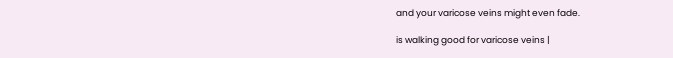and your varicose veins might even fade.

is walking good for varicose veins |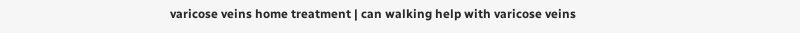varicose veins home treatment | can walking help with varicose veins